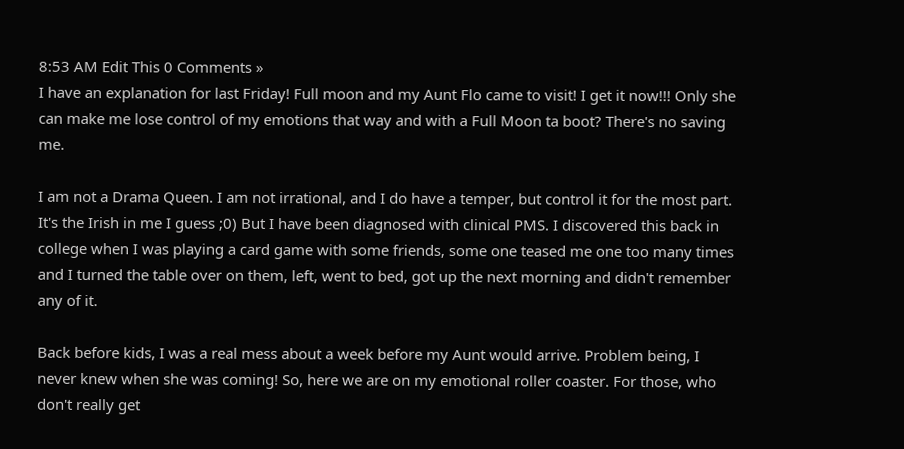8:53 AM Edit This 0 Comments »
I have an explanation for last Friday! Full moon and my Aunt Flo came to visit! I get it now!!! Only she can make me lose control of my emotions that way and with a Full Moon ta boot? There's no saving me.

I am not a Drama Queen. I am not irrational, and I do have a temper, but control it for the most part. It's the Irish in me I guess ;0) But I have been diagnosed with clinical PMS. I discovered this back in college when I was playing a card game with some friends, some one teased me one too many times and I turned the table over on them, left, went to bed, got up the next morning and didn't remember any of it.

Back before kids, I was a real mess about a week before my Aunt would arrive. Problem being, I never knew when she was coming! So, here we are on my emotional roller coaster. For those, who don't really get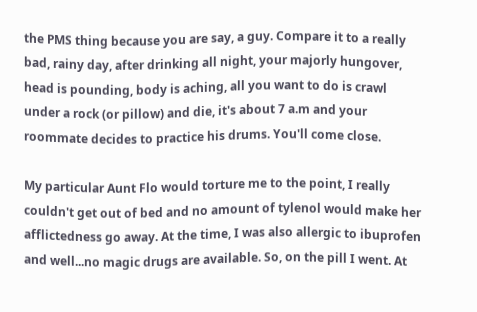the PMS thing because you are say, a guy. Compare it to a really bad, rainy day, after drinking all night, your majorly hungover, head is pounding, body is aching, all you want to do is crawl under a rock (or pillow) and die, it's about 7 a.m and your roommate decides to practice his drums. You'll come close.

My particular Aunt Flo would torture me to the point, I really couldn't get out of bed and no amount of tylenol would make her afflictedness go away. At the time, I was also allergic to ibuprofen and well...no magic drugs are available. So, on the pill I went. At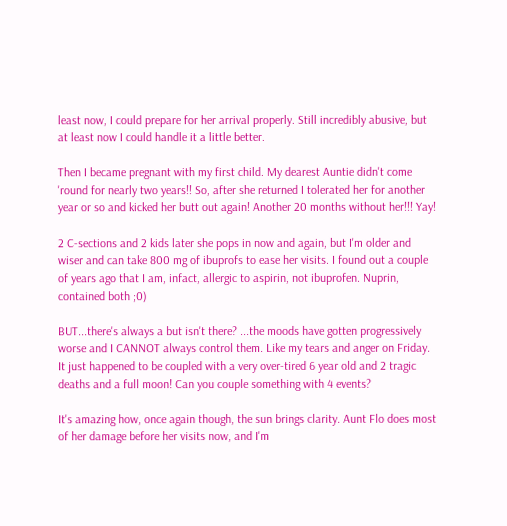least now, I could prepare for her arrival properly. Still incredibly abusive, but at least now I could handle it a little better.

Then I became pregnant with my first child. My dearest Auntie didn't come 'round for nearly two years!! So, after she returned I tolerated her for another year or so and kicked her butt out again! Another 20 months without her!!! Yay!

2 C-sections and 2 kids later she pops in now and again, but I'm older and wiser and can take 800 mg of ibuprofs to ease her visits. I found out a couple of years ago that I am, infact, allergic to aspirin, not ibuprofen. Nuprin, contained both ;0)

BUT...there's always a but isn't there? ...the moods have gotten progressively worse and I CANNOT always control them. Like my tears and anger on Friday. It just happened to be coupled with a very over-tired 6 year old and 2 tragic deaths and a full moon! Can you couple something with 4 events?

It's amazing how, once again though, the sun brings clarity. Aunt Flo does most of her damage before her visits now, and I'm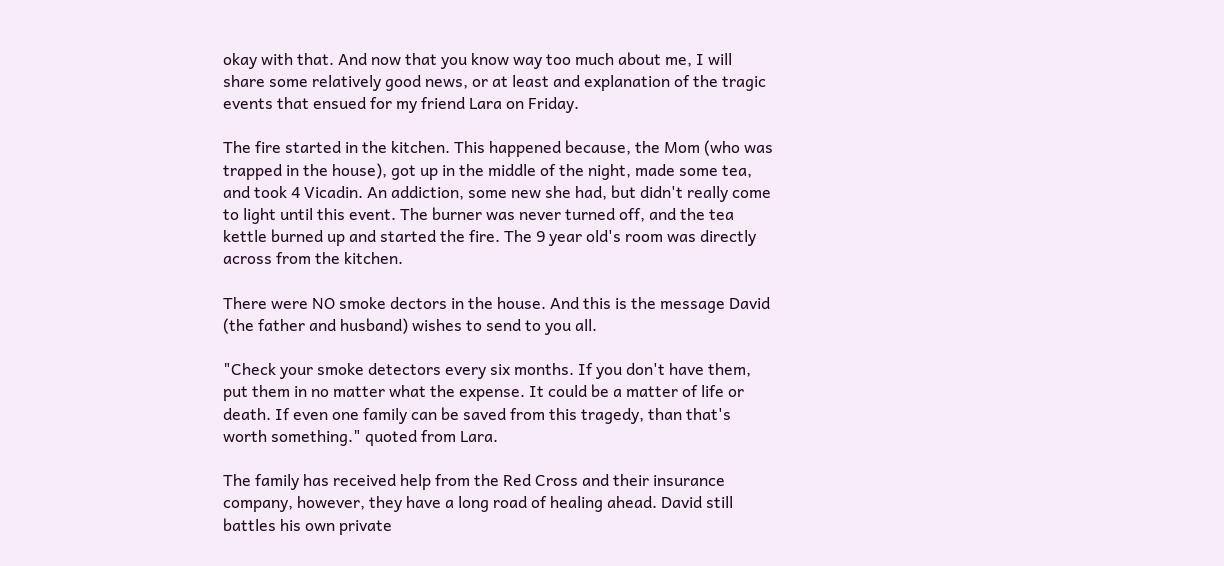okay with that. And now that you know way too much about me, I will share some relatively good news, or at least and explanation of the tragic events that ensued for my friend Lara on Friday.

The fire started in the kitchen. This happened because, the Mom (who was trapped in the house), got up in the middle of the night, made some tea, and took 4 Vicadin. An addiction, some new she had, but didn't really come to light until this event. The burner was never turned off, and the tea kettle burned up and started the fire. The 9 year old's room was directly across from the kitchen.

There were NO smoke dectors in the house. And this is the message David (the father and husband) wishes to send to you all.

"Check your smoke detectors every six months. If you don't have them, put them in no matter what the expense. It could be a matter of life or death. If even one family can be saved from this tragedy, than that's worth something." quoted from Lara.

The family has received help from the Red Cross and their insurance company, however, they have a long road of healing ahead. David still battles his own private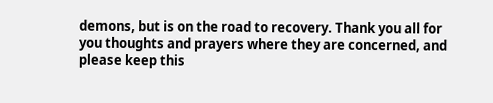demons, but is on the road to recovery. Thank you all for you thoughts and prayers where they are concerned, and please keep this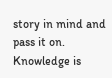story in mind and pass it on. Knowledge is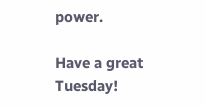power.

Have a great Tuesday!